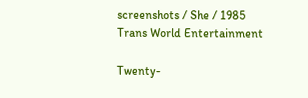screenshots / She / 1985 Trans World Entertainment

Twenty-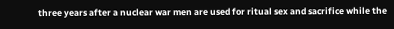three years after a nuclear war men are used for ritual sex and sacrifice while the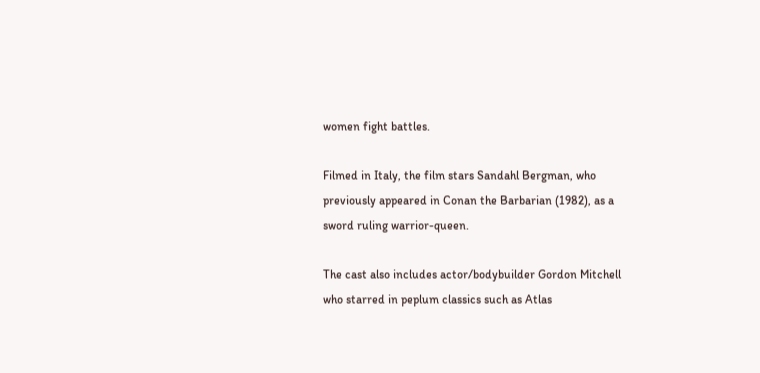women fight battles.

Filmed in Italy, the film stars Sandahl Bergman, who previously appeared in Conan the Barbarian (1982), as a sword ruling warrior-queen.

The cast also includes actor/bodybuilder Gordon Mitchell who starred in peplum classics such as Atlas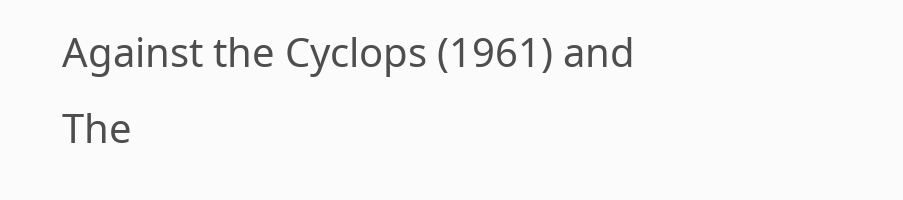Against the Cyclops (1961) and The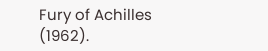Fury of Achilles (1962).